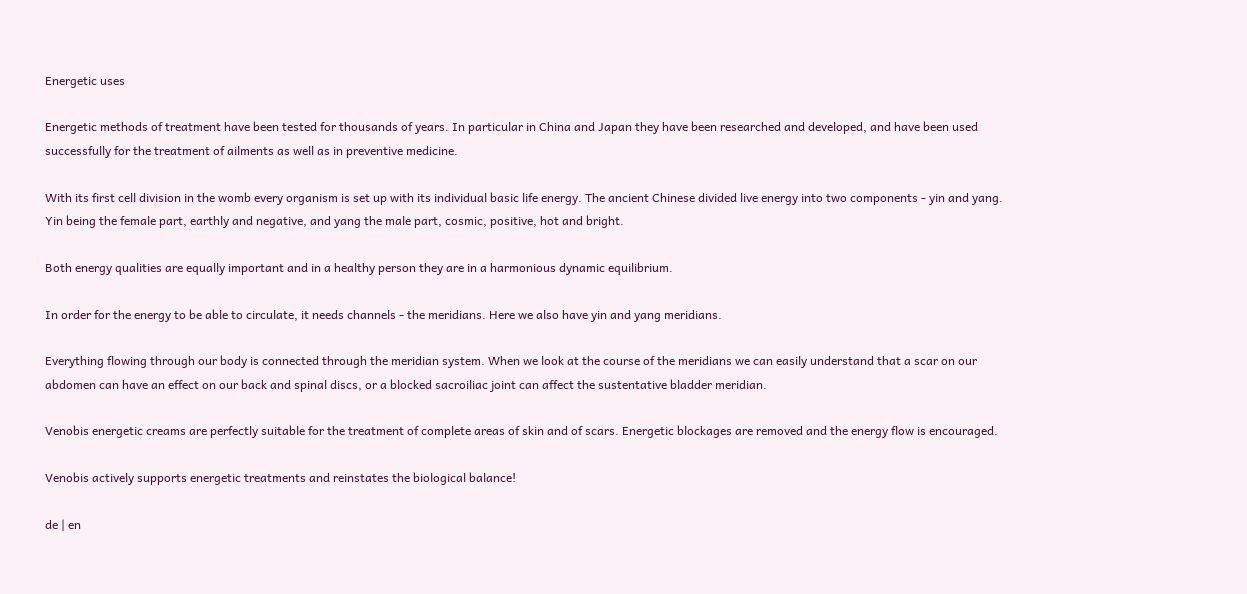Energetic uses

Energetic methods of treatment have been tested for thousands of years. In particular in China and Japan they have been researched and developed, and have been used successfully for the treatment of ailments as well as in preventive medicine.

With its first cell division in the womb every organism is set up with its individual basic life energy. The ancient Chinese divided live energy into two components - yin and yang. Yin being the female part, earthly and negative, and yang the male part, cosmic, positive, hot and bright.

Both energy qualities are equally important and in a healthy person they are in a harmonious dynamic equilibrium.

In order for the energy to be able to circulate, it needs channels - the meridians. Here we also have yin and yang meridians.

Everything flowing through our body is connected through the meridian system. When we look at the course of the meridians we can easily understand that a scar on our abdomen can have an effect on our back and spinal discs, or a blocked sacroiliac joint can affect the sustentative bladder meridian.

Venobis energetic creams are perfectly suitable for the treatment of complete areas of skin and of scars. Energetic blockages are removed and the energy flow is encouraged.

Venobis actively supports energetic treatments and reinstates the biological balance!

de | en